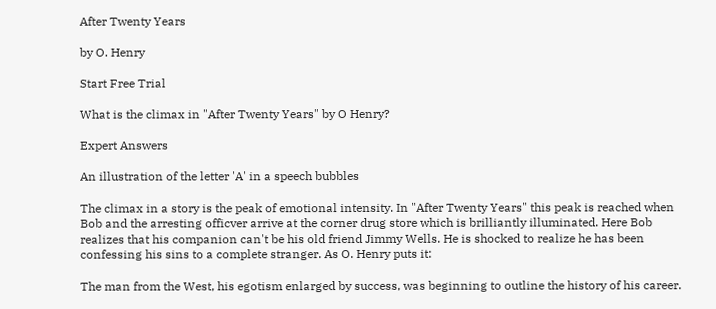After Twenty Years

by O. Henry

Start Free Trial

What is the climax in "After Twenty Years" by O Henry?

Expert Answers

An illustration of the letter 'A' in a speech bubbles

The climax in a story is the peak of emotional intensity. In "After Twenty Years" this peak is reached when Bob and the arresting officver arrive at the corner drug store which is brilliantly illuminated. Here Bob realizes that his companion can't be his old friend Jimmy Wells. He is shocked to realize he has been confessing his sins to a complete stranger. As O. Henry puts it:

The man from the West, his egotism enlarged by success, was beginning to outline the history of his career.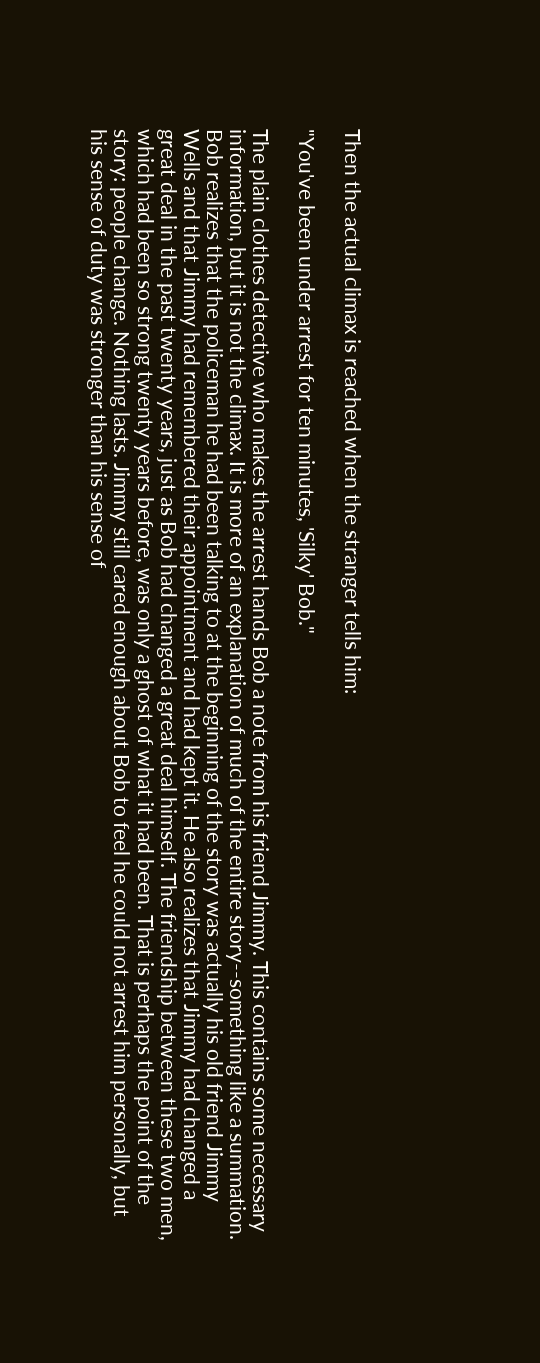Then the actual climax is reached when the stranger tells him:

"You've been under arrest for ten minutes, 'Silky' Bob."

The plain clothes detective who makes the arrest hands Bob a note from his friend Jimmy. This contains some necessary information, but it is not the climax. It is more of an explanation of much of the entire story--something like a summation. Bob realizes that the policeman he had been talking to at the beginning of the story was actually his old friend Jimmy Wells and that Jimmy had remembered their appointment and had kept it. He also realizes that Jimmy had changed a great deal in the past twenty years, just as Bob had changed a great deal himself. The friendship between these two men, which had been so strong twenty years before, was only a ghost of what it had been. That is perhaps the point of the story: people change. Nothing lasts. Jimmy still cared enough about Bob to feel he could not arrest him personally, but his sense of duty was stronger than his sense of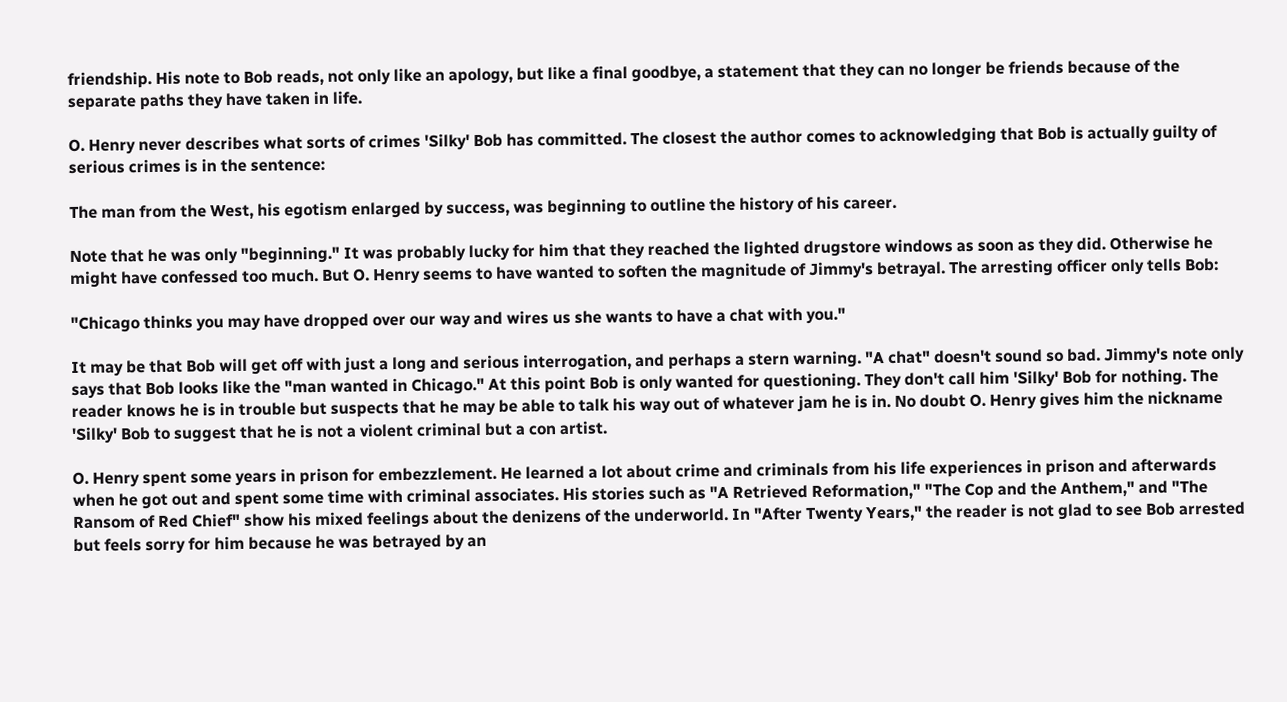friendship. His note to Bob reads, not only like an apology, but like a final goodbye, a statement that they can no longer be friends because of the separate paths they have taken in life.

O. Henry never describes what sorts of crimes 'Silky' Bob has committed. The closest the author comes to acknowledging that Bob is actually guilty of serious crimes is in the sentence:

The man from the West, his egotism enlarged by success, was beginning to outline the history of his career.

Note that he was only "beginning." It was probably lucky for him that they reached the lighted drugstore windows as soon as they did. Otherwise he might have confessed too much. But O. Henry seems to have wanted to soften the magnitude of Jimmy's betrayal. The arresting officer only tells Bob:

"Chicago thinks you may have dropped over our way and wires us she wants to have a chat with you."

It may be that Bob will get off with just a long and serious interrogation, and perhaps a stern warning. "A chat" doesn't sound so bad. Jimmy's note only says that Bob looks like the "man wanted in Chicago." At this point Bob is only wanted for questioning. They don't call him 'Silky' Bob for nothing. The reader knows he is in trouble but suspects that he may be able to talk his way out of whatever jam he is in. No doubt O. Henry gives him the nickname 'Silky' Bob to suggest that he is not a violent criminal but a con artist.

O. Henry spent some years in prison for embezzlement. He learned a lot about crime and criminals from his life experiences in prison and afterwards when he got out and spent some time with criminal associates. His stories such as "A Retrieved Reformation," "The Cop and the Anthem," and "The Ransom of Red Chief" show his mixed feelings about the denizens of the underworld. In "After Twenty Years," the reader is not glad to see Bob arrested but feels sorry for him because he was betrayed by an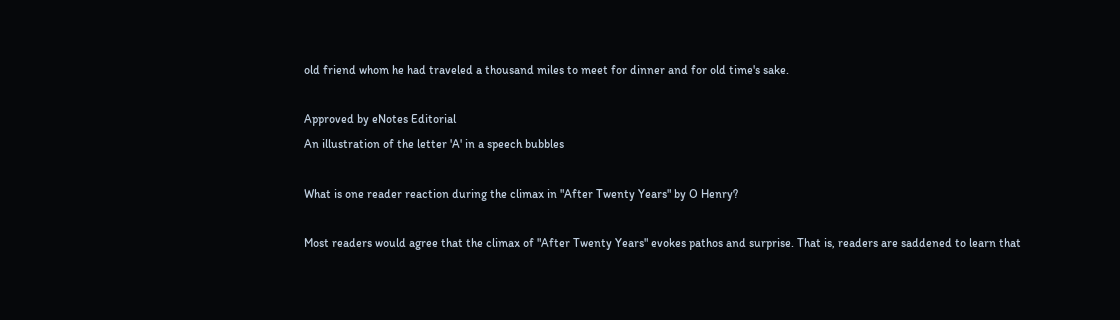old friend whom he had traveled a thousand miles to meet for dinner and for old time's sake.

Approved by eNotes Editorial
An illustration of the letter 'A' in a speech bubbles

What is one reader reaction during the climax in "After Twenty Years" by O Henry?

Most readers would agree that the climax of "After Twenty Years" evokes pathos and surprise. That is, readers are saddened to learn that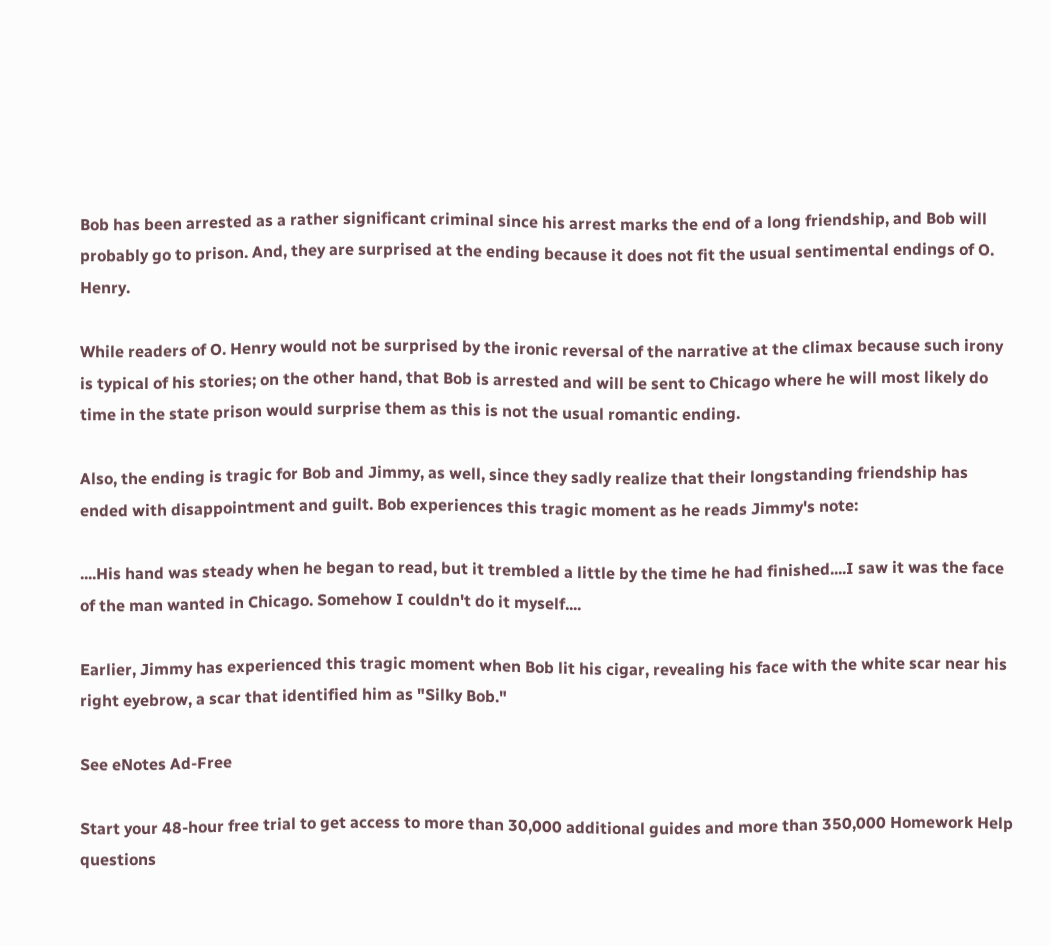Bob has been arrested as a rather significant criminal since his arrest marks the end of a long friendship, and Bob will probably go to prison. And, they are surprised at the ending because it does not fit the usual sentimental endings of O. Henry.

While readers of O. Henry would not be surprised by the ironic reversal of the narrative at the climax because such irony is typical of his stories; on the other hand, that Bob is arrested and will be sent to Chicago where he will most likely do time in the state prison would surprise them as this is not the usual romantic ending.

Also, the ending is tragic for Bob and Jimmy, as well, since they sadly realize that their longstanding friendship has ended with disappointment and guilt. Bob experiences this tragic moment as he reads Jimmy's note:

....His hand was steady when he began to read, but it trembled a little by the time he had finished....I saw it was the face of the man wanted in Chicago. Somehow I couldn't do it myself....

Earlier, Jimmy has experienced this tragic moment when Bob lit his cigar, revealing his face with the white scar near his right eyebrow, a scar that identified him as "Silky Bob."

See eNotes Ad-Free

Start your 48-hour free trial to get access to more than 30,000 additional guides and more than 350,000 Homework Help questions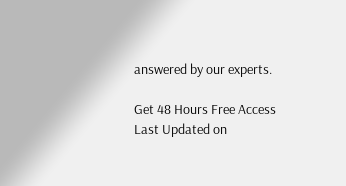answered by our experts.

Get 48 Hours Free Access
Last Updated on